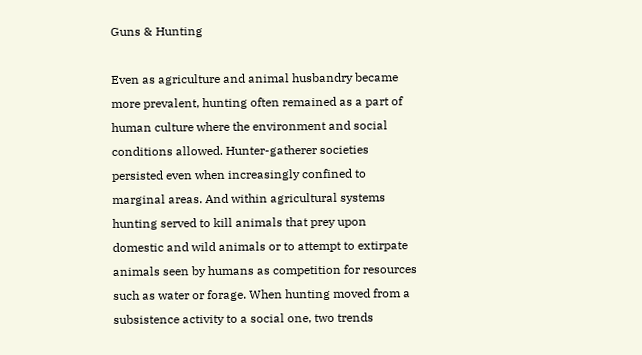Guns & Hunting

Even as agriculture and animal husbandry became more prevalent, hunting often remained as a part of human culture where the environment and social conditions allowed. Hunter-gatherer societies persisted even when increasingly confined to marginal areas. And within agricultural systems hunting served to kill animals that prey upon domestic and wild animals or to attempt to extirpate animals seen by humans as competition for resources such as water or forage. When hunting moved from a subsistence activity to a social one, two trends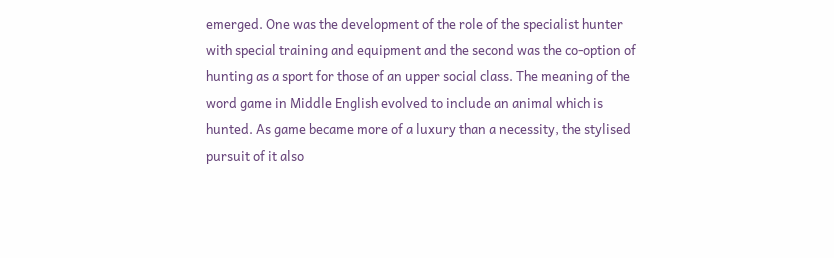emerged. One was the development of the role of the specialist hunter with special training and equipment and the second was the co-option of hunting as a sport for those of an upper social class. The meaning of the word game in Middle English evolved to include an animal which is hunted. As game became more of a luxury than a necessity, the stylised pursuit of it also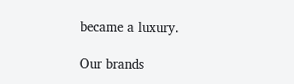became a luxury.

Our brands